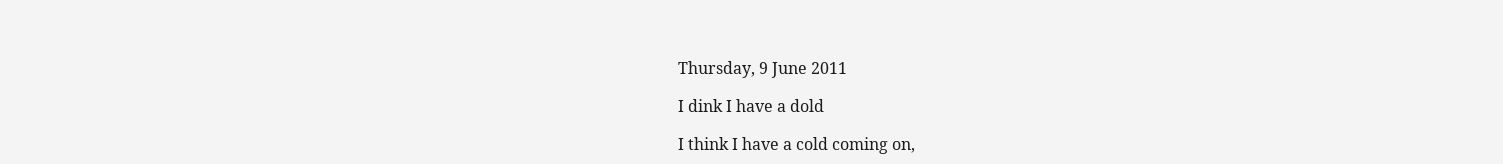Thursday, 9 June 2011

I dink I have a dold

I think I have a cold coming on,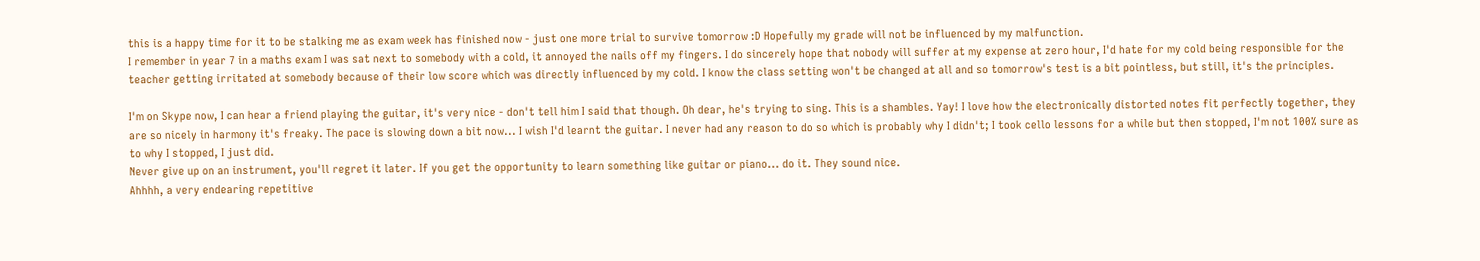this is a happy time for it to be stalking me as exam week has finished now - just one more trial to survive tomorrow :D Hopefully my grade will not be influenced by my malfunction.
I remember in year 7 in a maths exam I was sat next to somebody with a cold, it annoyed the nails off my fingers. I do sincerely hope that nobody will suffer at my expense at zero hour, I'd hate for my cold being responsible for the teacher getting irritated at somebody because of their low score which was directly influenced by my cold. I know the class setting won't be changed at all and so tomorrow's test is a bit pointless, but still, it's the principles.

I'm on Skype now, I can hear a friend playing the guitar, it's very nice - don't tell him I said that though. Oh dear, he's trying to sing. This is a shambles. Yay! I love how the electronically distorted notes fit perfectly together, they are so nicely in harmony it's freaky. The pace is slowing down a bit now... I wish I'd learnt the guitar. I never had any reason to do so which is probably why I didn't; I took cello lessons for a while but then stopped, I'm not 100% sure as to why I stopped, I just did.
Never give up on an instrument, you'll regret it later. If you get the opportunity to learn something like guitar or piano... do it. They sound nice.
Ahhhh, a very endearing repetitive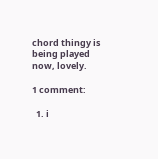chord thingy is being played now, lovely.

1 comment:

  1. i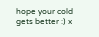hope your cold gets better :) x